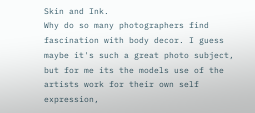Skin and Ink.
Why do so many photographers find fascination with body decor. I guess maybe it's such a great photo subject, but for me its the models use of the artists work for their own self expression,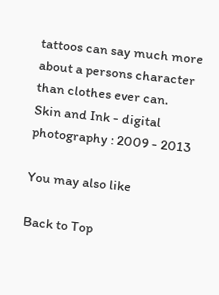tattoos can say much more about a persons character than clothes ever can.
Skin and Ink - digital photography : 2009 - 2013

You may also like

Back to Top